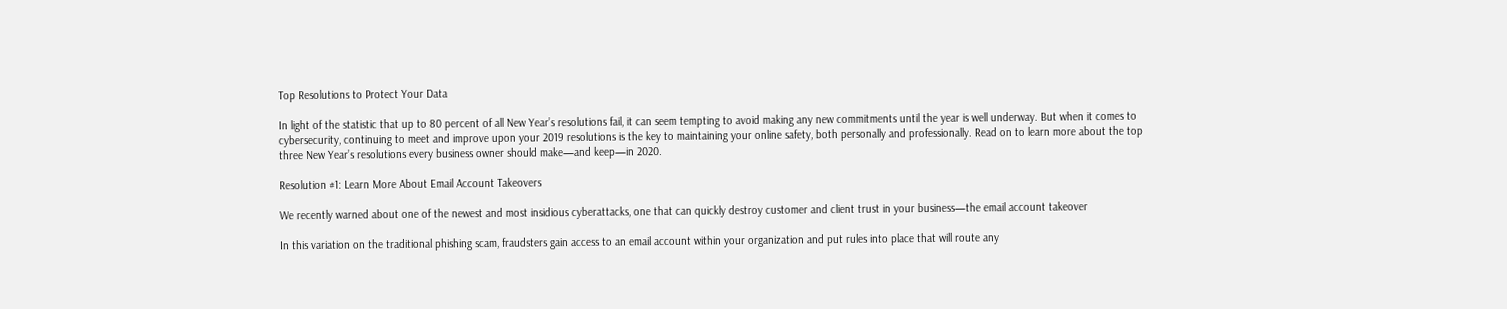Top Resolutions to Protect Your Data

In light of the statistic that up to 80 percent of all New Year’s resolutions fail, it can seem tempting to avoid making any new commitments until the year is well underway. But when it comes to cybersecurity, continuing to meet and improve upon your 2019 resolutions is the key to maintaining your online safety, both personally and professionally. Read on to learn more about the top three New Year’s resolutions every business owner should make—and keep—in 2020.

Resolution #1: Learn More About Email Account Takeovers

We recently warned about one of the newest and most insidious cyberattacks, one that can quickly destroy customer and client trust in your business—the email account takeover

In this variation on the traditional phishing scam, fraudsters gain access to an email account within your organization and put rules into place that will route any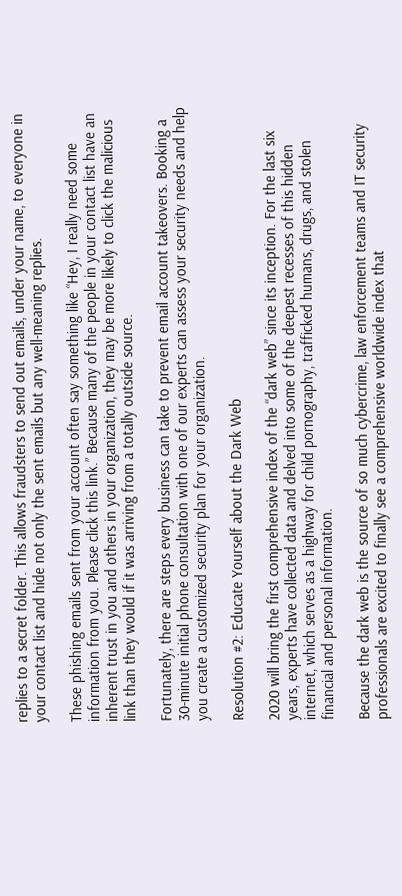replies to a secret folder. This allows fraudsters to send out emails, under your name, to everyone in your contact list and hide not only the sent emails but any well-meaning replies.

These phishing emails sent from your account often say something like “Hey, I really need some information from you. Please click this link.” Because many of the people in your contact list have an inherent trust in you and others in your organization, they may be more likely to click the malicious link than they would if it was arriving from a totally outside source.

Fortunately, there are steps every business can take to prevent email account takeovers. Booking a 30-minute initial phone consultation with one of our experts can assess your security needs and help you create a customized security plan for your organization.

Resolution #2: Educate Yourself about the Dark Web

2020 will bring the first comprehensive index of the “dark web” since its inception. For the last six years, experts have collected data and delved into some of the deepest recesses of this hidden internet, which serves as a highway for child pornography, trafficked humans, drugs, and stolen financial and personal information.

Because the dark web is the source of so much cybercrime, law enforcement teams and IT security professionals are excited to finally see a comprehensive worldwide index that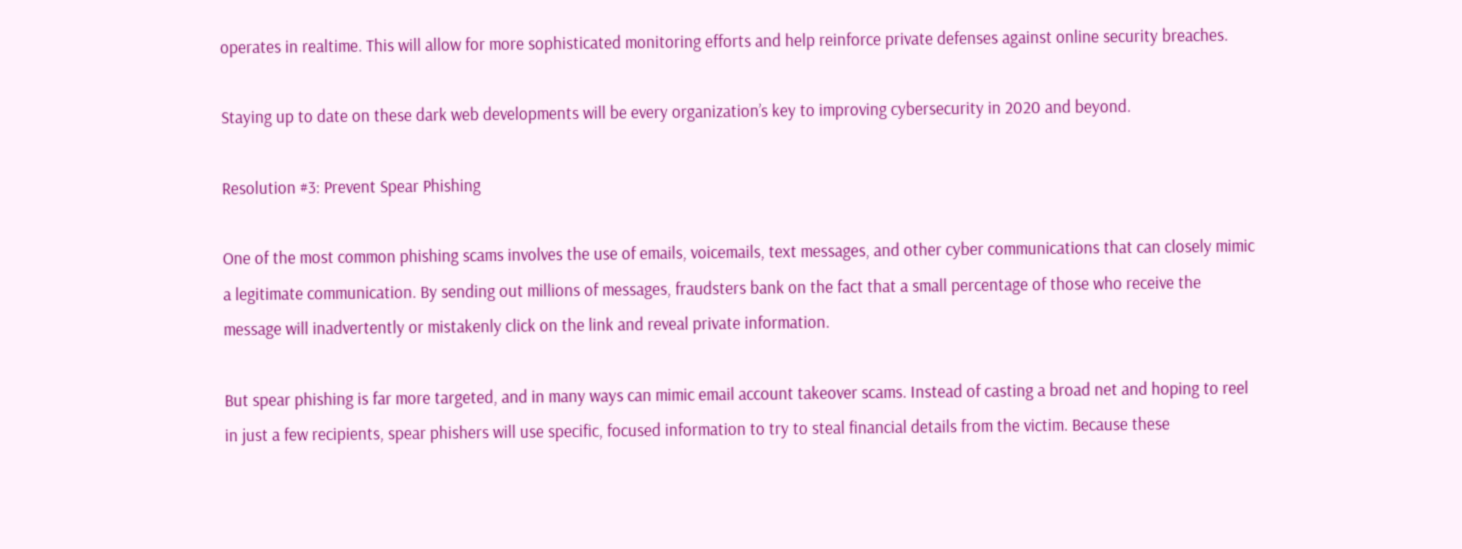operates in realtime. This will allow for more sophisticated monitoring efforts and help reinforce private defenses against online security breaches.

Staying up to date on these dark web developments will be every organization’s key to improving cybersecurity in 2020 and beyond.

Resolution #3: Prevent Spear Phishing

One of the most common phishing scams involves the use of emails, voicemails, text messages, and other cyber communications that can closely mimic a legitimate communication. By sending out millions of messages, fraudsters bank on the fact that a small percentage of those who receive the message will inadvertently or mistakenly click on the link and reveal private information.

But spear phishing is far more targeted, and in many ways can mimic email account takeover scams. Instead of casting a broad net and hoping to reel in just a few recipients, spear phishers will use specific, focused information to try to steal financial details from the victim. Because these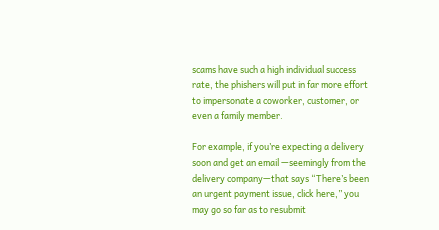scams have such a high individual success rate, the phishers will put in far more effort to impersonate a coworker, customer, or even a family member.

For example, if you’re expecting a delivery soon and get an email —seemingly from the delivery company—that says “There’s been an urgent payment issue, click here,” you may go so far as to resubmit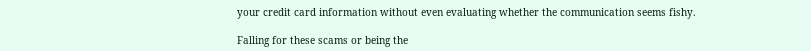your credit card information without even evaluating whether the communication seems fishy.

Falling for these scams or being the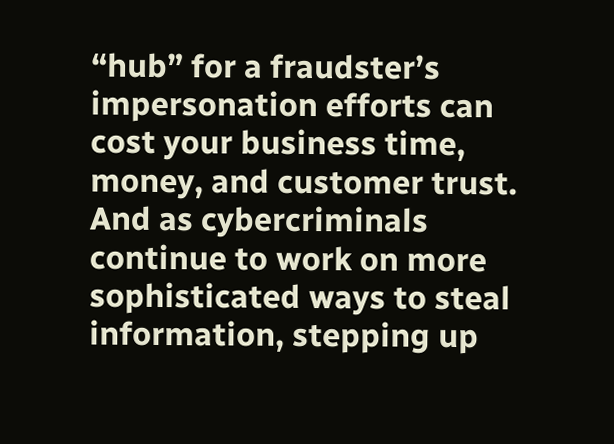“hub” for a fraudster’s impersonation efforts can cost your business time, money, and customer trust. And as cybercriminals continue to work on more sophisticated ways to steal information, stepping up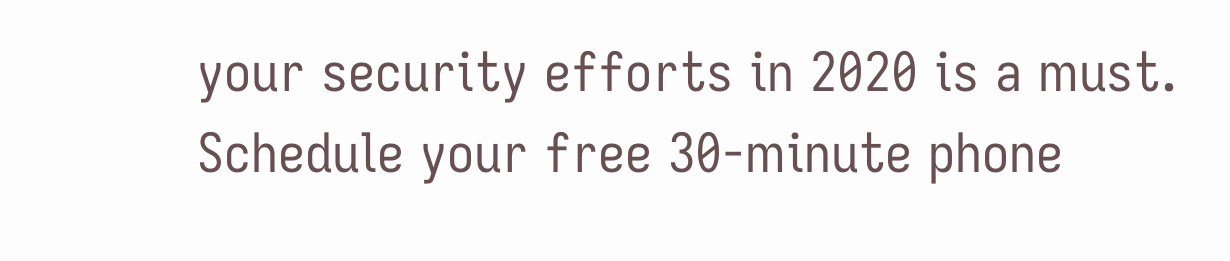your security efforts in 2020 is a must. Schedule your free 30-minute phone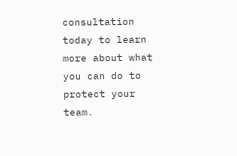consultation today to learn more about what you can do to protect your team.